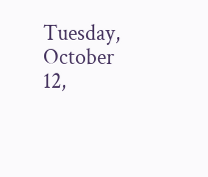Tuesday, October 12,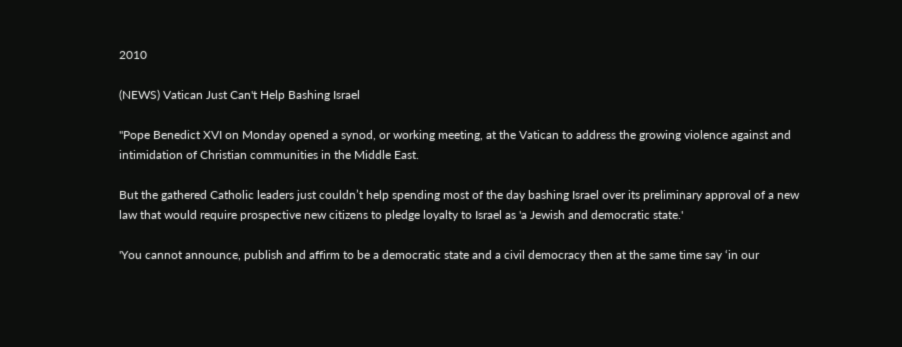2010

(NEWS) Vatican Just Can't Help Bashing Israel

"Pope Benedict XVI on Monday opened a synod, or working meeting, at the Vatican to address the growing violence against and intimidation of Christian communities in the Middle East.

But the gathered Catholic leaders just couldn’t help spending most of the day bashing Israel over its preliminary approval of a new law that would require prospective new citizens to pledge loyalty to Israel as 'a Jewish and democratic state.'

'You cannot announce, publish and affirm to be a democratic state and a civil democracy then at the same time say ‘in our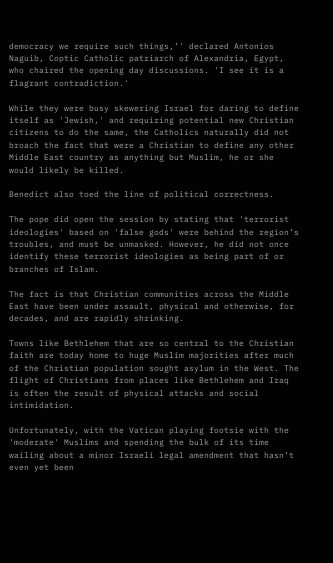democracy we require such things,’' declared Antonios Naguib, Coptic Catholic patriarch of Alexandria, Egypt, who chaired the opening day discussions. 'I see it is a flagrant contradiction.'

While they were busy skewering Israel for daring to define itself as 'Jewish,' and requiring potential new Christian citizens to do the same, the Catholics naturally did not broach the fact that were a Christian to define any other Middle East country as anything but Muslim, he or she would likely be killed.

Benedict also toed the line of political correctness.

The pope did open the session by stating that 'terrorist ideologies' based on 'false gods' were behind the region’s troubles, and must be unmasked. However, he did not once identify these terrorist ideologies as being part of or branches of Islam.

The fact is that Christian communities across the Middle East have been under assault, physical and otherwise, for decades, and are rapidly shrinking.

Towns like Bethlehem that are so central to the Christian faith are today home to huge Muslim majorities after much of the Christian population sought asylum in the West. The flight of Christians from places like Bethlehem and Iraq is often the result of physical attacks and social intimidation.

Unfortunately, with the Vatican playing footsie with the 'moderate' Muslims and spending the bulk of its time wailing about a minor Israeli legal amendment that hasn’t even yet been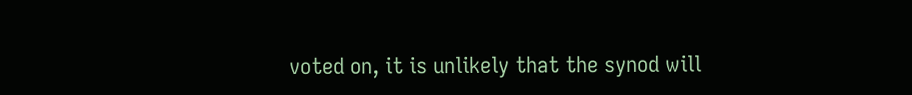voted on, it is unlikely that the synod will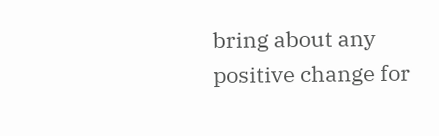bring about any positive change for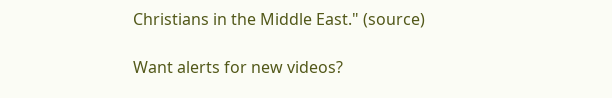Christians in the Middle East." (source)

Want alerts for new videos?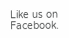Like us on Facebook.